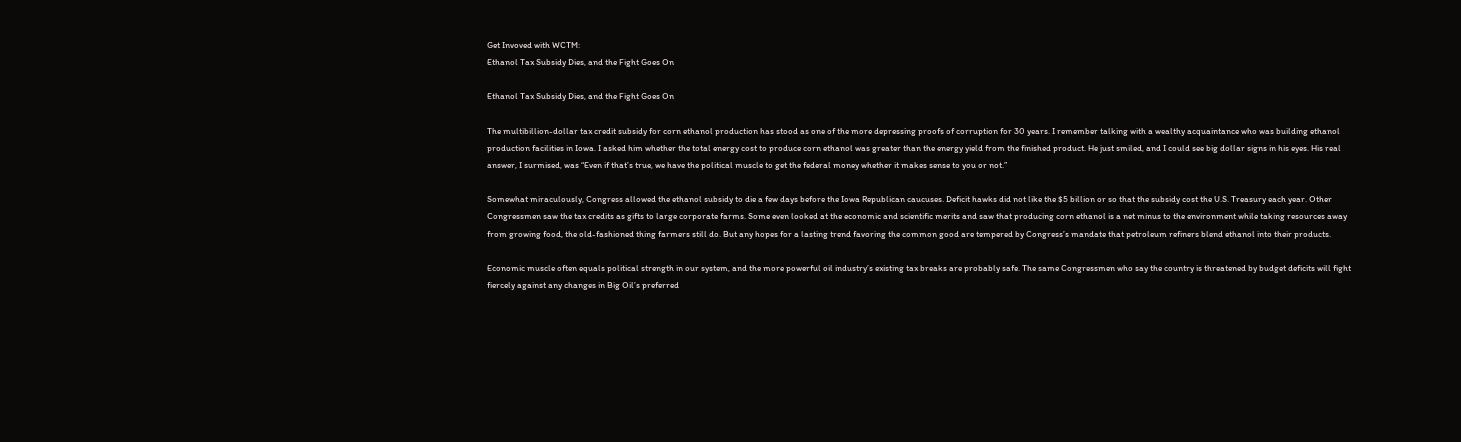Get Invoved with WCTM:
Ethanol Tax Subsidy Dies, and the Fight Goes On

Ethanol Tax Subsidy Dies, and the Fight Goes On

The multibillion-dollar tax credit subsidy for corn ethanol production has stood as one of the more depressing proofs of corruption for 30 years. I remember talking with a wealthy acquaintance who was building ethanol production facilities in Iowa. I asked him whether the total energy cost to produce corn ethanol was greater than the energy yield from the finished product. He just smiled, and I could see big dollar signs in his eyes. His real answer, I surmised, was “Even if that’s true, we have the political muscle to get the federal money whether it makes sense to you or not.”

Somewhat miraculously, Congress allowed the ethanol subsidy to die a few days before the Iowa Republican caucuses. Deficit hawks did not like the $5 billion or so that the subsidy cost the U.S. Treasury each year. Other Congressmen saw the tax credits as gifts to large corporate farms. Some even looked at the economic and scientific merits and saw that producing corn ethanol is a net minus to the environment while taking resources away from growing food, the old-fashioned thing farmers still do. But any hopes for a lasting trend favoring the common good are tempered by Congress’s mandate that petroleum refiners blend ethanol into their products.

Economic muscle often equals political strength in our system, and the more powerful oil industry’s existing tax breaks are probably safe. The same Congressmen who say the country is threatened by budget deficits will fight fiercely against any changes in Big Oil’s preferred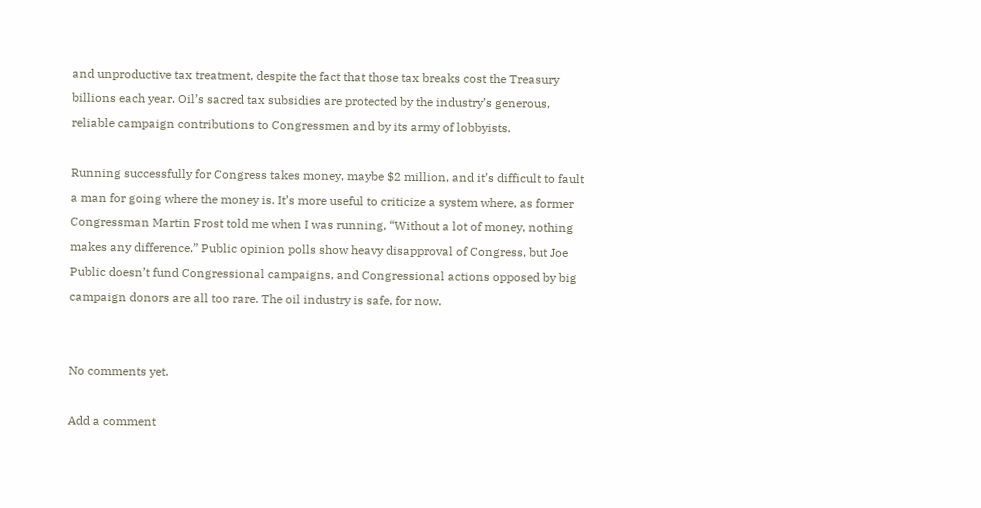and unproductive tax treatment, despite the fact that those tax breaks cost the Treasury billions each year. Oil’s sacred tax subsidies are protected by the industry’s generous, reliable campaign contributions to Congressmen and by its army of lobbyists.

Running successfully for Congress takes money, maybe $2 million, and it’s difficult to fault a man for going where the money is. It’s more useful to criticize a system where, as former Congressman Martin Frost told me when I was running, “Without a lot of money, nothing makes any difference.” Public opinion polls show heavy disapproval of Congress, but Joe Public doesn’t fund Congressional campaigns, and Congressional actions opposed by big campaign donors are all too rare. The oil industry is safe, for now.


No comments yet.

Add a comment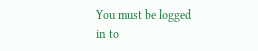You must be logged in to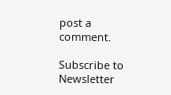post a comment.

Subscribe to Newsletter